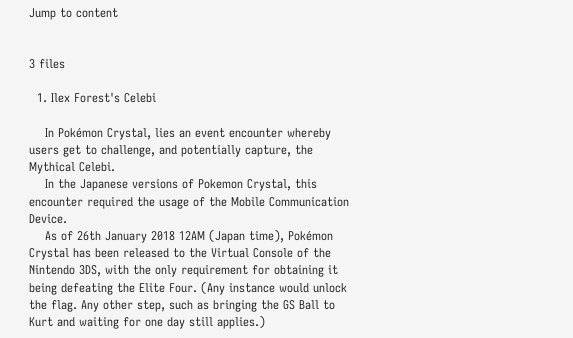Jump to content


3 files

  1. Ilex Forest's Celebi

    In Pokémon Crystal, lies an event encounter whereby users get to challenge, and potentially capture, the Mythical Celebi.
    In the Japanese versions of Pokemon Crystal, this encounter required the usage of the Mobile Communication Device.
    As of 26th January 2018 12AM (Japan time), Pokémon Crystal has been released to the Virtual Console of the Nintendo 3DS, with the only requirement for obtaining it being defeating the Elite Four. (Any instance would unlock the flag. Any other step, such as bringing the GS Ball to Kurt and waiting for one day still applies.)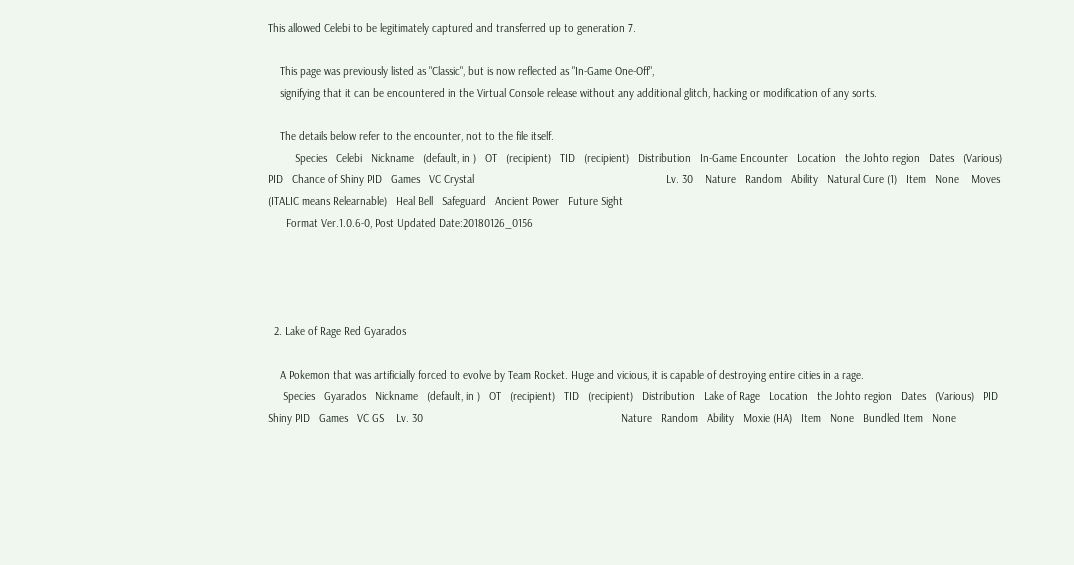This allowed Celebi to be legitimately captured and transferred up to generation 7.

    This page was previously listed as "Classic", but is now reflected as "In-Game One-Off",
    signifying that it can be encountered in the Virtual Console release without any additional glitch, hacking or modification of any sorts.

    The details below refer to the encounter, not to the file itself.
         Species   Celebi   Nickname   (default, in )   OT   (recipient)   TID   (recipient)   Distribution   In-Game Encounter   Location   the Johto region   Dates   (Various)   PID   Chance of Shiny PID   Games   VC Crystal                                                                Lv. 30    Nature   Random   Ability   Natural Cure (1)   Item   None    Moves   (ITALIC means Relearnable)   Heal Bell   Safeguard   Ancient Power   Future Sight
      Format Ver.1.0.6-0, Post Updated Date:20180126_0156




  2. Lake of Rage Red Gyarados

    A Pokemon that was artificially forced to evolve by Team Rocket. Huge and vicious, it is capable of destroying entire cities in a rage.
     Species   Gyarados   Nickname   (default, in )   OT   (recipient)   TID   (recipient)   Distribution   Lake of Rage   Location   the Johto region   Dates   (Various)   PID   Shiny PID   Games   VC GS    Lv. 30                                                                  Nature   Random   Ability   Moxie (HA)   Item   None   Bundled Item   None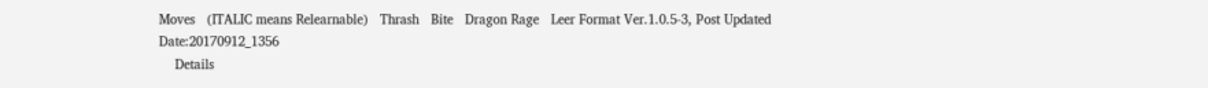Moves   (ITALIC means Relearnable)   Thrash   Bite   Dragon Rage   Leer Format Ver.1.0.5-3, Post Updated Date:20170912_1356
    Details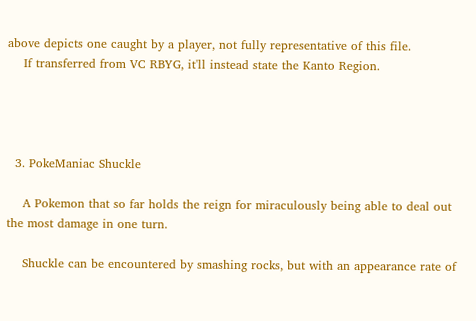above depicts one caught by a player, not fully representative of this file.
    If transferred from VC RBYG, it'll instead state the Kanto Region.




  3. PokeManiac Shuckle

    A Pokemon that so far holds the reign for miraculously being able to deal out the most damage in one turn.

    Shuckle can be encountered by smashing rocks, but with an appearance rate of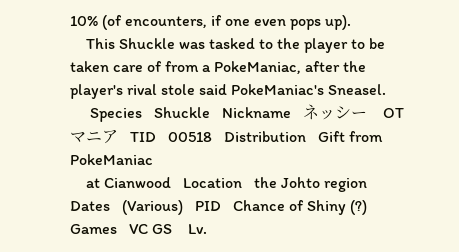10% (of encounters, if one even pops up).
    This Shuckle was tasked to the player to be taken care of from a PokeManiac, after the player's rival stole said PokeManiac's Sneasel.
     Species   Shuckle   Nickname   ネッシー    OT   マニア   TID   00518   Distribution   Gift from PokeManiac
    at Cianwood   Location   the Johto region   Dates   (Various)   PID   Chance of Shiny (?)   Games   VC GS    Lv.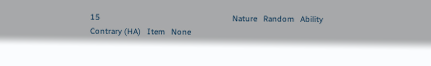15                                                                  Nature   Random   Ability   Contrary (HA)   Item   None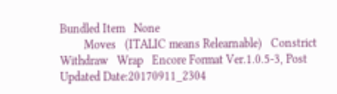Bundled Item   None
        Moves   (ITALIC means Relearnable)   Constrict   Withdraw   Wrap   Encore Format Ver.1.0.5-3, Post Updated Date:20170911_2304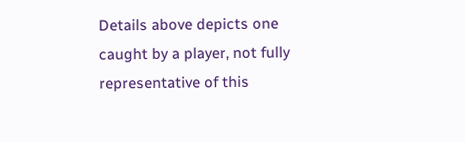Details above depicts one caught by a player, not fully representative of this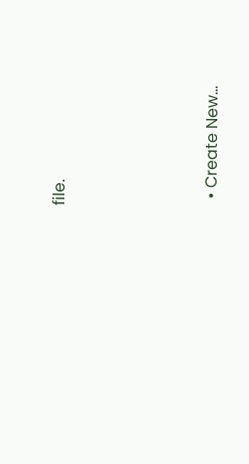file.




  • Create New...